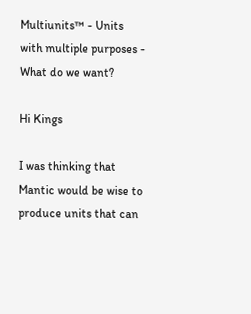Multiunits™ - Units with multiple purposes - What do we want?

Hi Kings

I was thinking that Mantic would be wise to produce units that can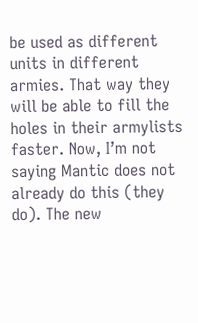be used as different units in different armies. That way they will be able to fill the holes in their armylists faster. Now, I’m not saying Mantic does not already do this (they do). The new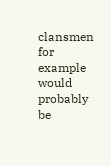clansmen for example would probably be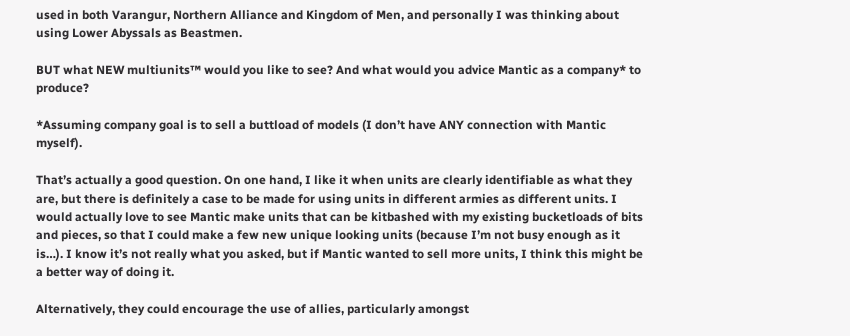used in both Varangur, Northern Alliance and Kingdom of Men, and personally I was thinking about using Lower Abyssals as Beastmen.

BUT what NEW multiunits™ would you like to see? And what would you advice Mantic as a company* to produce?

*Assuming company goal is to sell a buttload of models (I don’t have ANY connection with Mantic myself).

That’s actually a good question. On one hand, I like it when units are clearly identifiable as what they are, but there is definitely a case to be made for using units in different armies as different units. I would actually love to see Mantic make units that can be kitbashed with my existing bucketloads of bits and pieces, so that I could make a few new unique looking units (because I’m not busy enough as it is…). I know it’s not really what you asked, but if Mantic wanted to sell more units, I think this might be a better way of doing it.

Alternatively, they could encourage the use of allies, particularly amongst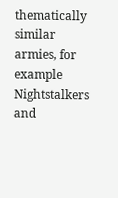thematically similar armies, for example Nightstalkers and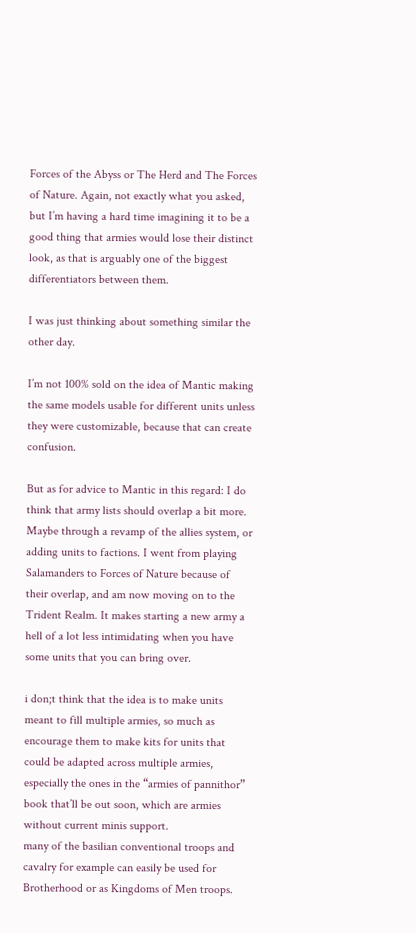Forces of the Abyss or The Herd and The Forces of Nature. Again, not exactly what you asked, but I’m having a hard time imagining it to be a good thing that armies would lose their distinct look, as that is arguably one of the biggest differentiators between them.

I was just thinking about something similar the other day.

I’m not 100% sold on the idea of Mantic making the same models usable for different units unless they were customizable, because that can create confusion.

But as for advice to Mantic in this regard: I do think that army lists should overlap a bit more. Maybe through a revamp of the allies system, or adding units to factions. I went from playing Salamanders to Forces of Nature because of their overlap, and am now moving on to the Trident Realm. It makes starting a new army a hell of a lot less intimidating when you have some units that you can bring over.

i don;t think that the idea is to make units meant to fill multiple armies, so much as encourage them to make kits for units that could be adapted across multiple armies, especially the ones in the “armies of pannithor” book that’ll be out soon, which are armies without current minis support.
many of the basilian conventional troops and cavalry for example can easily be used for Brotherhood or as Kingdoms of Men troops.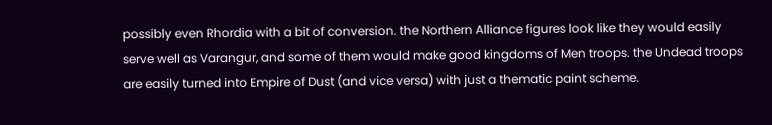possibly even Rhordia with a bit of conversion. the Northern Alliance figures look like they would easily serve well as Varangur, and some of them would make good kingdoms of Men troops. the Undead troops are easily turned into Empire of Dust (and vice versa) with just a thematic paint scheme.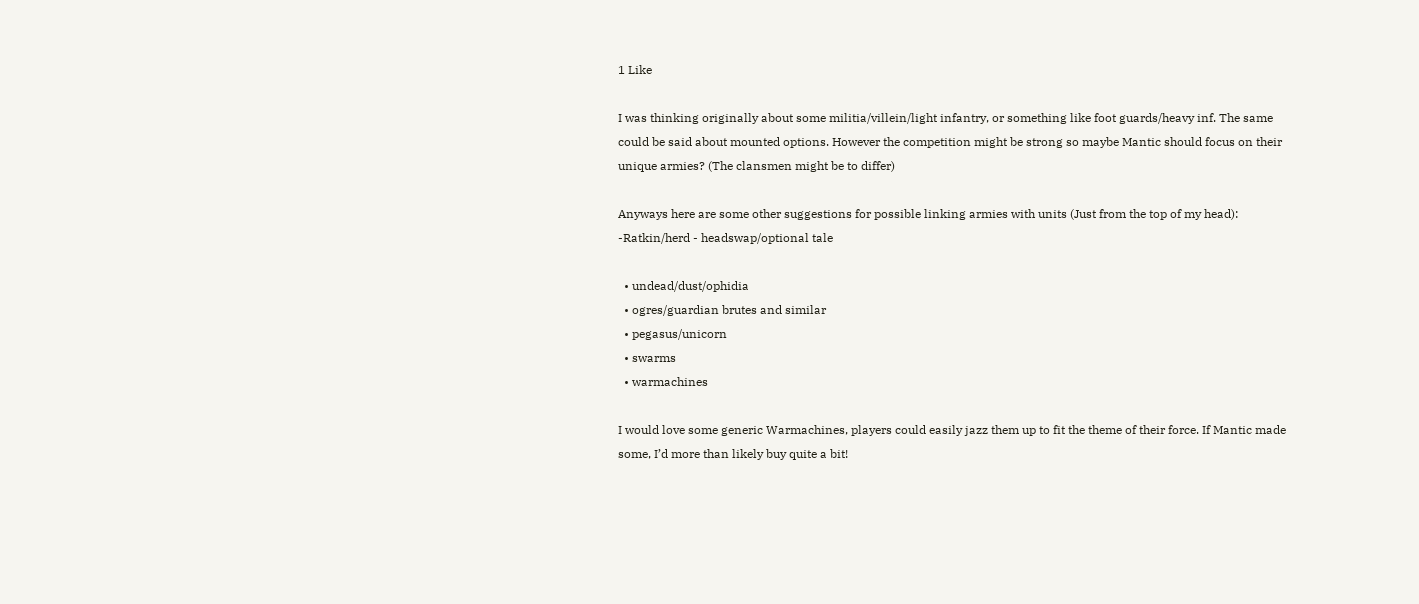1 Like

I was thinking originally about some militia/villein/light infantry, or something like foot guards/heavy inf. The same could be said about mounted options. However the competition might be strong so maybe Mantic should focus on their unique armies? (The clansmen might be to differ)

Anyways here are some other suggestions for possible linking armies with units (Just from the top of my head):
-Ratkin/herd - headswap/optional tale

  • undead/dust/ophidia
  • ogres/guardian brutes and similar
  • pegasus/unicorn
  • swarms
  • warmachines

I would love some generic Warmachines, players could easily jazz them up to fit the theme of their force. If Mantic made some, I’d more than likely buy quite a bit!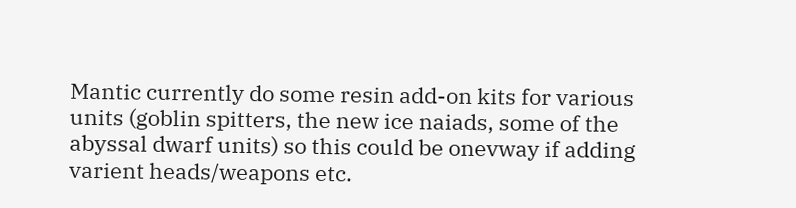Mantic currently do some resin add-on kits for various units (goblin spitters, the new ice naiads, some of the abyssal dwarf units) so this could be onevway if adding varient heads/weapons etc.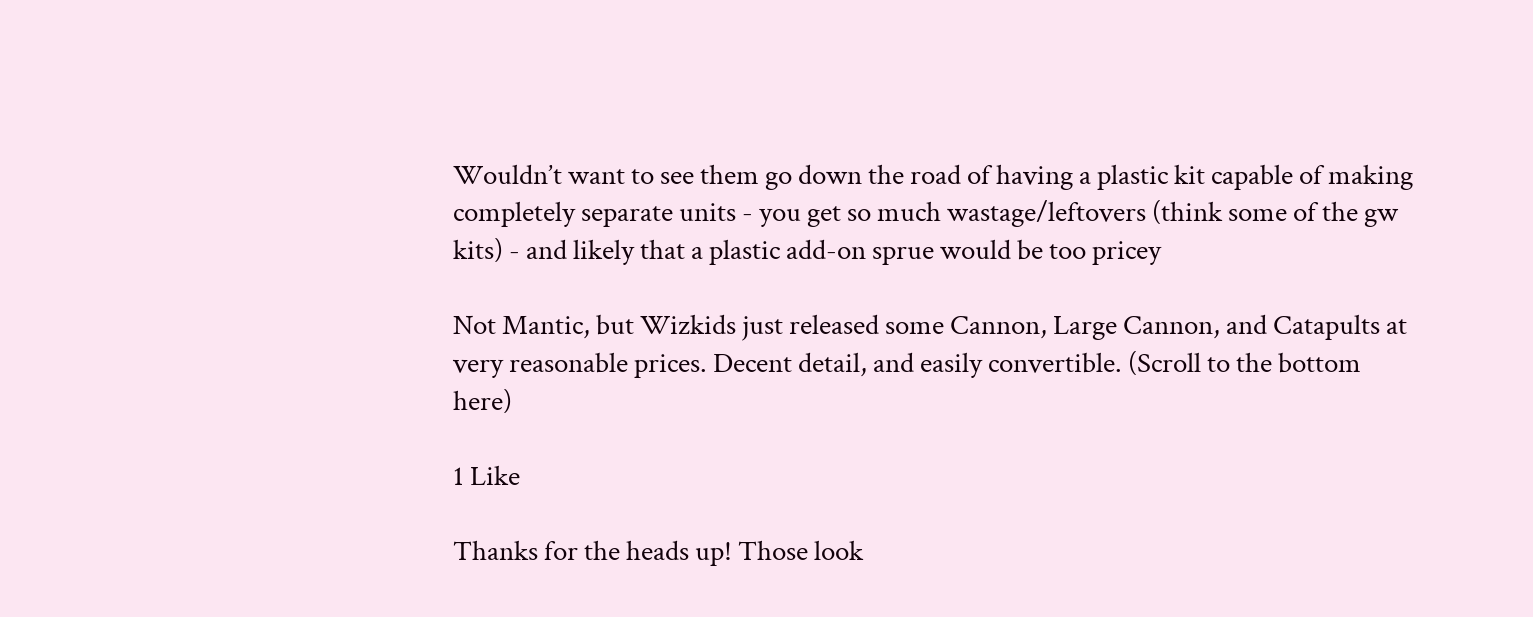Wouldn’t want to see them go down the road of having a plastic kit capable of making completely separate units - you get so much wastage/leftovers (think some of the gw kits) - and likely that a plastic add-on sprue would be too pricey

Not Mantic, but Wizkids just released some Cannon, Large Cannon, and Catapults at very reasonable prices. Decent detail, and easily convertible. (Scroll to the bottom here)

1 Like

Thanks for the heads up! Those look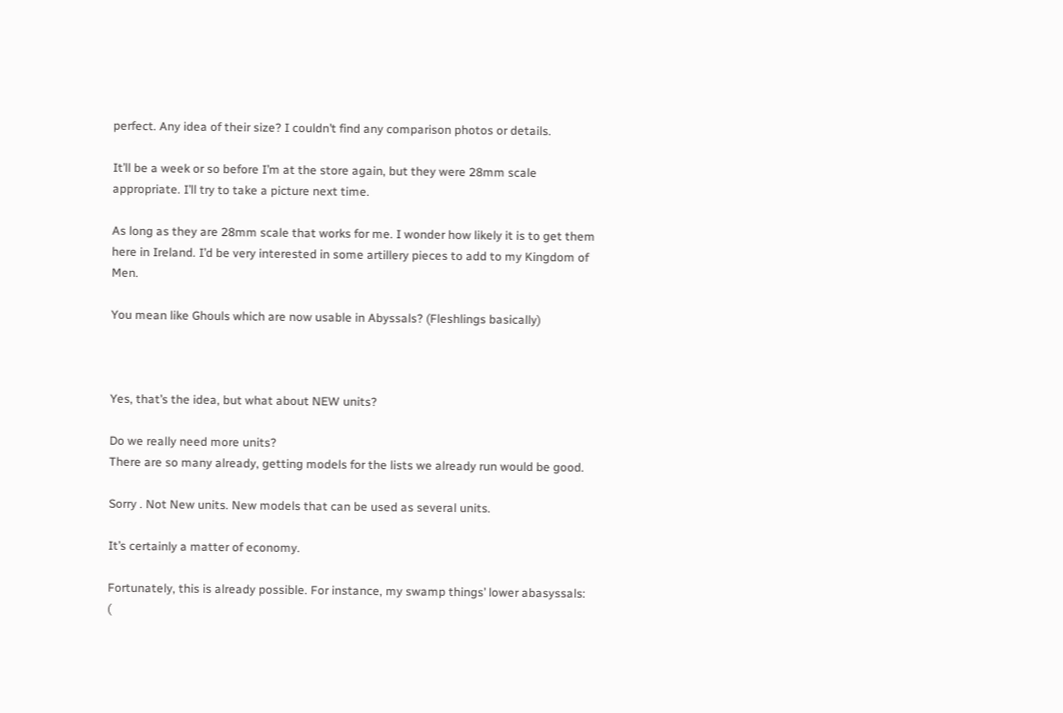perfect. Any idea of their size? I couldn’t find any comparison photos or details.

It’ll be a week or so before I’m at the store again, but they were 28mm scale appropriate. I’ll try to take a picture next time.

As long as they are 28mm scale that works for me. I wonder how likely it is to get them here in Ireland. I’d be very interested in some artillery pieces to add to my Kingdom of Men.

You mean like Ghouls which are now usable in Abyssals? (Fleshlings basically)



Yes, that’s the idea, but what about NEW units?

Do we really need more units?
There are so many already, getting models for the lists we already run would be good.

Sorry . Not New units. New models that can be used as several units.

It’s certainly a matter of economy.

Fortunately, this is already possible. For instance, my swamp things’ lower abasyssals: (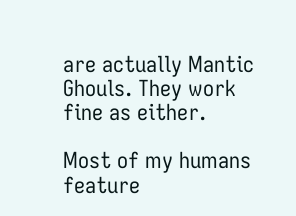are actually Mantic Ghouls. They work fine as either.

Most of my humans feature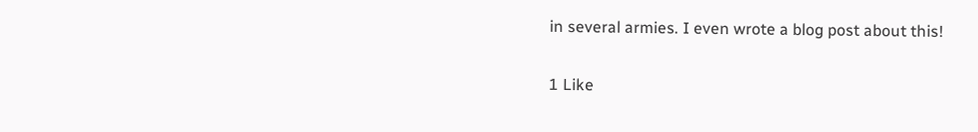in several armies. I even wrote a blog post about this!

1 Like